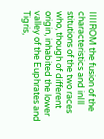IIIIROM the fusion of the characteristics and inIll stitutions of the two races who, though of different origin, inhabited the lower valley of the Euphrates and Tigris,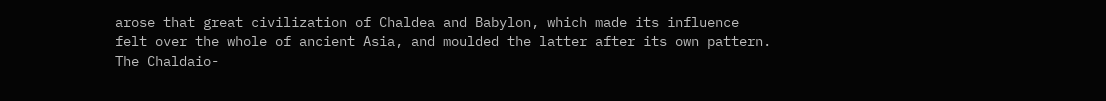arose that great civilization of Chaldea and Babylon, which made its influence felt over the whole of ancient Asia, and moulded the latter after its own pattern. The Chaldaio-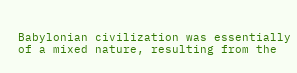Babylonian civilization was essentially of a mixed nature, resulting from the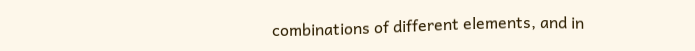combinations of different elements, and in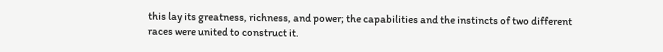this lay its greatness, richness, and power; the capabilities and the instincts of two different races were united to construct it.